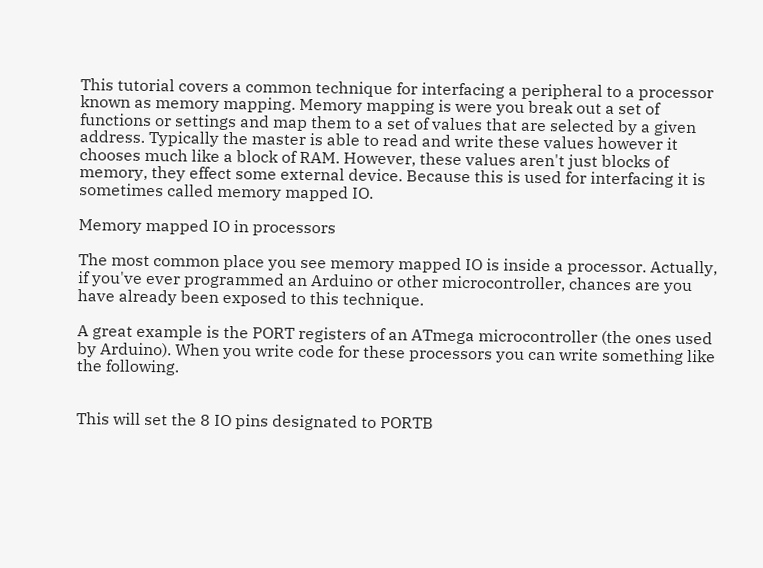This tutorial covers a common technique for interfacing a peripheral to a processor known as memory mapping. Memory mapping is were you break out a set of functions or settings and map them to a set of values that are selected by a given address. Typically the master is able to read and write these values however it chooses much like a block of RAM. However, these values aren't just blocks of memory, they effect some external device. Because this is used for interfacing it is sometimes called memory mapped IO.

Memory mapped IO in processors

The most common place you see memory mapped IO is inside a processor. Actually, if you've ever programmed an Arduino or other microcontroller, chances are you have already been exposed to this technique.

A great example is the PORT registers of an ATmega microcontroller (the ones used by Arduino). When you write code for these processors you can write something like the following.


This will set the 8 IO pins designated to PORTB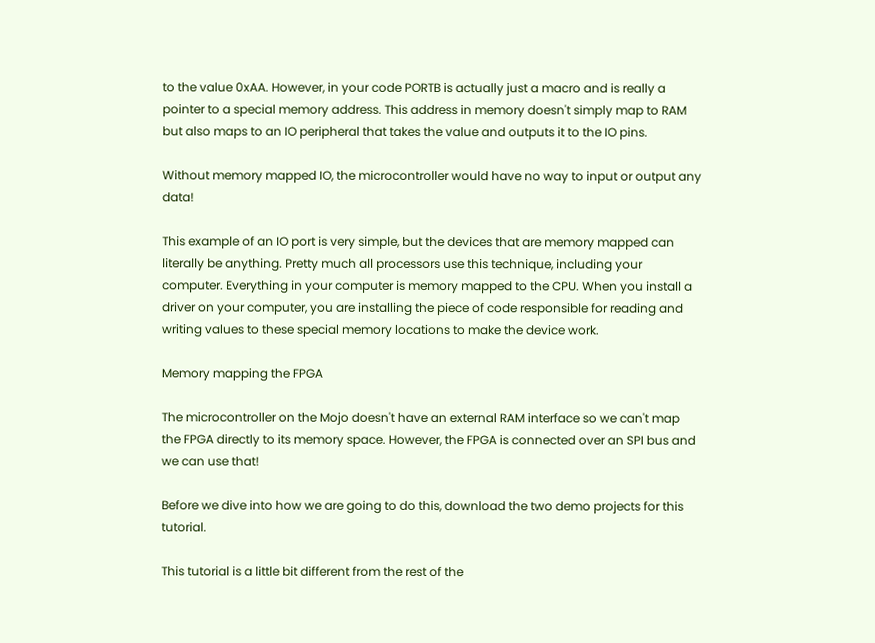to the value 0xAA. However, in your code PORTB is actually just a macro and is really a pointer to a special memory address. This address in memory doesn't simply map to RAM but also maps to an IO peripheral that takes the value and outputs it to the IO pins.

Without memory mapped IO, the microcontroller would have no way to input or output any data!

This example of an IO port is very simple, but the devices that are memory mapped can literally be anything. Pretty much all processors use this technique, including your computer. Everything in your computer is memory mapped to the CPU. When you install a driver on your computer, you are installing the piece of code responsible for reading and writing values to these special memory locations to make the device work.

Memory mapping the FPGA

The microcontroller on the Mojo doesn't have an external RAM interface so we can't map the FPGA directly to its memory space. However, the FPGA is connected over an SPI bus and we can use that!

Before we dive into how we are going to do this, download the two demo projects for this tutorial.

This tutorial is a little bit different from the rest of the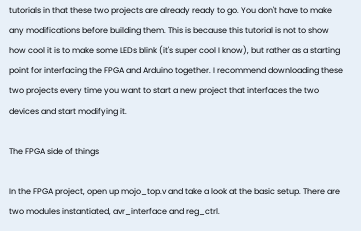tutorials in that these two projects are already ready to go. You don't have to make any modifications before building them. This is because this tutorial is not to show how cool it is to make some LEDs blink (it's super cool I know), but rather as a starting point for interfacing the FPGA and Arduino together. I recommend downloading these two projects every time you want to start a new project that interfaces the two devices and start modifying it.

The FPGA side of things

In the FPGA project, open up mojo_top.v and take a look at the basic setup. There are two modules instantiated, avr_interface and reg_ctrl.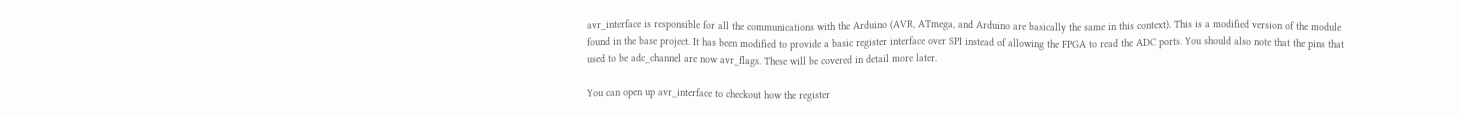avr_interface is responsible for all the communications with the Arduino (AVR, ATmega, and Arduino are basically the same in this context). This is a modified version of the module found in the base project. It has been modified to provide a basic register interface over SPI instead of allowing the FPGA to read the ADC ports. You should also note that the pins that used to be adc_channel are now avr_flags. These will be covered in detail more later.

You can open up avr_interface to checkout how the register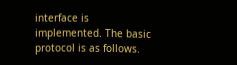interface is implemented. The basic protocol is as follows.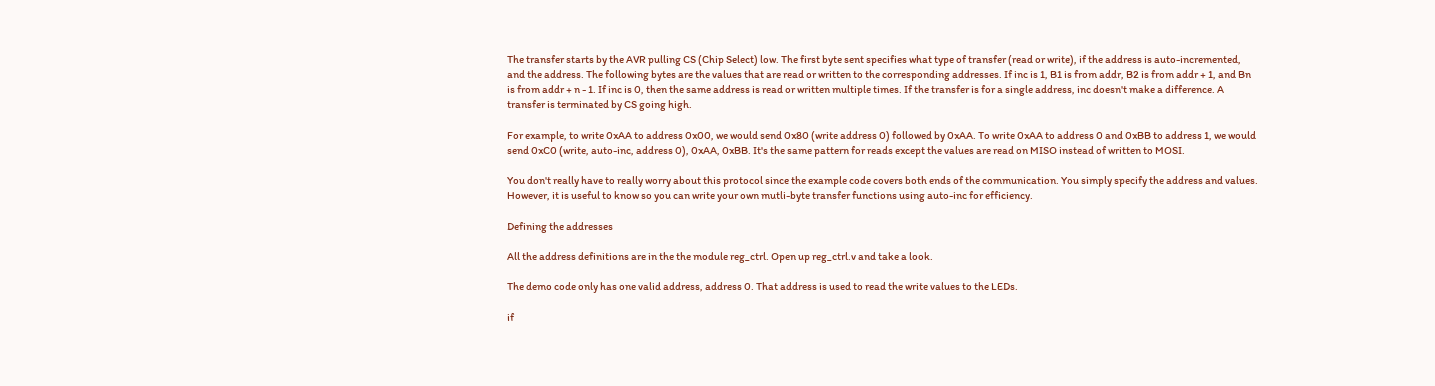The transfer starts by the AVR pulling CS (Chip Select) low. The first byte sent specifies what type of transfer (read or write), if the address is auto-incremented, and the address. The following bytes are the values that are read or written to the corresponding addresses. If inc is 1, B1 is from addr, B2 is from addr + 1, and Bn is from addr + n - 1. If inc is 0, then the same address is read or written multiple times. If the transfer is for a single address, inc doesn't make a difference. A transfer is terminated by CS going high.

For example, to write 0xAA to address 0x00, we would send 0x80 (write address 0) followed by 0xAA. To write 0xAA to address 0 and 0xBB to address 1, we would send 0xC0 (write, auto-inc, address 0), 0xAA, 0xBB. It's the same pattern for reads except the values are read on MISO instead of written to MOSI.

You don't really have to really worry about this protocol since the example code covers both ends of the communication. You simply specify the address and values. However, it is useful to know so you can write your own mutli-byte transfer functions using auto-inc for efficiency.

Defining the addresses

All the address definitions are in the the module reg_ctrl. Open up reg_ctrl.v and take a look.

The demo code only has one valid address, address 0. That address is used to read the write values to the LEDs.

if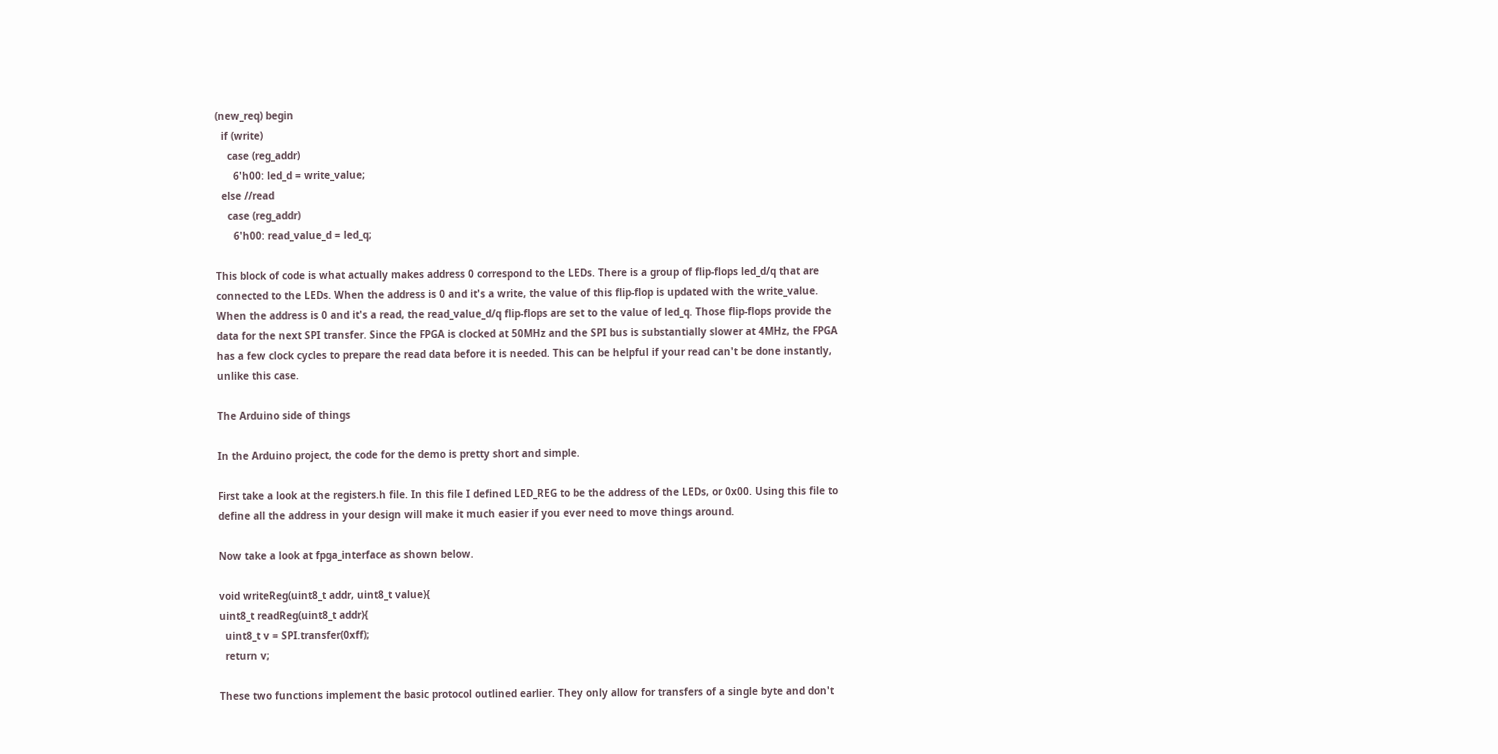(new_req) begin
  if (write)
    case (reg_addr)
      6'h00: led_d = write_value;
  else //read
    case (reg_addr)
      6'h00: read_value_d = led_q;

This block of code is what actually makes address 0 correspond to the LEDs. There is a group of flip-flops led_d/q that are connected to the LEDs. When the address is 0 and it's a write, the value of this flip-flop is updated with the write_value. When the address is 0 and it's a read, the read_value_d/q flip-flops are set to the value of led_q. Those flip-flops provide the data for the next SPI transfer. Since the FPGA is clocked at 50MHz and the SPI bus is substantially slower at 4MHz, the FPGA has a few clock cycles to prepare the read data before it is needed. This can be helpful if your read can't be done instantly, unlike this case.

The Arduino side of things

In the Arduino project, the code for the demo is pretty short and simple.

First take a look at the registers.h file. In this file I defined LED_REG to be the address of the LEDs, or 0x00. Using this file to define all the address in your design will make it much easier if you ever need to move things around.

Now take a look at fpga_interface as shown below.

void writeReg(uint8_t addr, uint8_t value){
uint8_t readReg(uint8_t addr){
  uint8_t v = SPI.transfer(0xff);
  return v;

These two functions implement the basic protocol outlined earlier. They only allow for transfers of a single byte and don't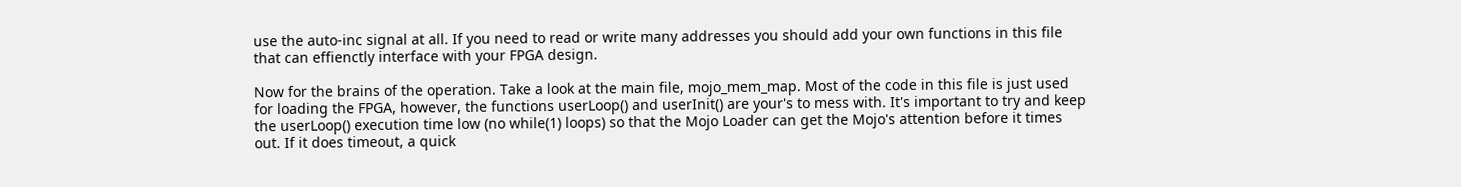use the auto-inc signal at all. If you need to read or write many addresses you should add your own functions in this file that can effienctly interface with your FPGA design.

Now for the brains of the operation. Take a look at the main file, mojo_mem_map. Most of the code in this file is just used for loading the FPGA, however, the functions userLoop() and userInit() are your's to mess with. It's important to try and keep the userLoop() execution time low (no while(1) loops) so that the Mojo Loader can get the Mojo's attention before it times out. If it does timeout, a quick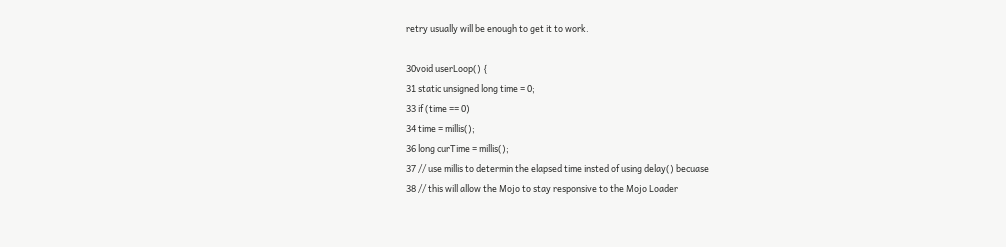retry usually will be enough to get it to work.

30void userLoop() {
31 static unsigned long time = 0;
33 if (time == 0)
34 time = millis();
36 long curTime = millis();
37 // use millis to determin the elapsed time insted of using delay() becuase
38 // this will allow the Mojo to stay responsive to the Mojo Loader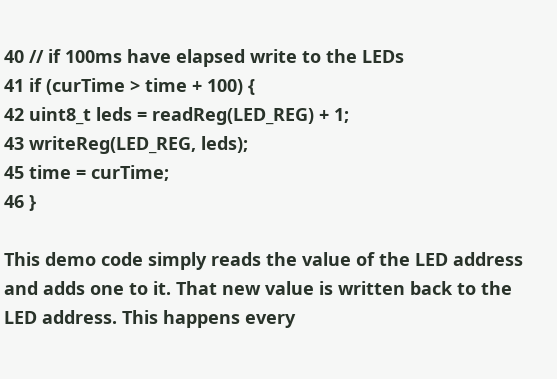40 // if 100ms have elapsed write to the LEDs
41 if (curTime > time + 100) {
42 uint8_t leds = readReg(LED_REG) + 1;
43 writeReg(LED_REG, leds);
45 time = curTime;
46 }

This demo code simply reads the value of the LED address and adds one to it. That new value is written back to the LED address. This happens every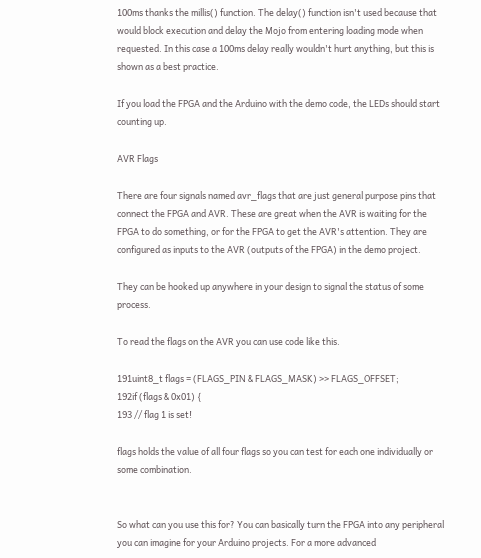100ms thanks the millis() function. The delay() function isn't used because that would block execution and delay the Mojo from entering loading mode when requested. In this case a 100ms delay really wouldn't hurt anything, but this is shown as a best practice.

If you load the FPGA and the Arduino with the demo code, the LEDs should start counting up.

AVR Flags

There are four signals named avr_flags that are just general purpose pins that connect the FPGA and AVR. These are great when the AVR is waiting for the FPGA to do something, or for the FPGA to get the AVR's attention. They are configured as inputs to the AVR (outputs of the FPGA) in the demo project.

They can be hooked up anywhere in your design to signal the status of some process.

To read the flags on the AVR you can use code like this.

191uint8_t flags = (FLAGS_PIN & FLAGS_MASK) >> FLAGS_OFFSET;
192if (flags & 0x01) {
193 // flag 1 is set!

flags holds the value of all four flags so you can test for each one individually or some combination.


So what can you use this for? You can basically turn the FPGA into any peripheral you can imagine for your Arduino projects. For a more advanced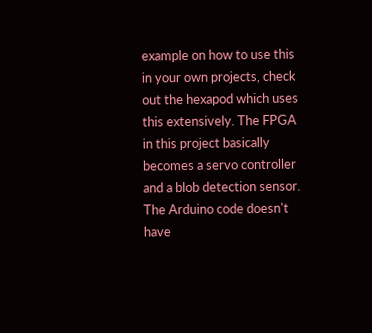example on how to use this in your own projects, check out the hexapod which uses this extensively. The FPGA in this project basically becomes a servo controller and a blob detection sensor. The Arduino code doesn't have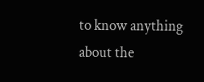to know anything about the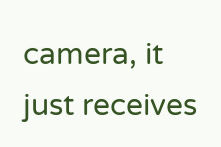camera, it just receives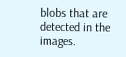blobs that are detected in the images.